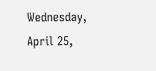Wednesday, April 25,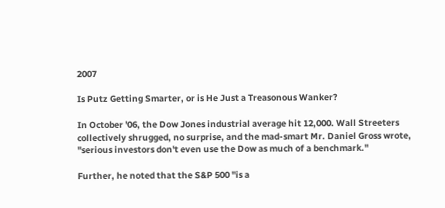2007

Is Putz Getting Smarter, or is He Just a Treasonous Wanker?

In October '06, the Dow Jones industrial average hit 12,000. Wall Streeters collectively shrugged, no surprise, and the mad-smart Mr. Daniel Gross wrote, "serious investors don't even use the Dow as much of a benchmark."

Further, he noted that the S&P 500 "is a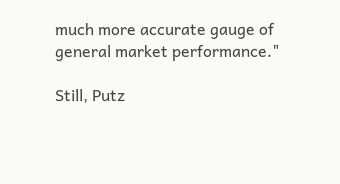much more accurate gauge of general market performance."

Still, Putz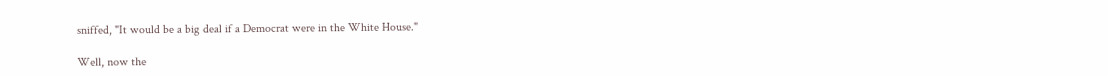sniffed, "It would be a big deal if a Democrat were in the White House."

Well, now the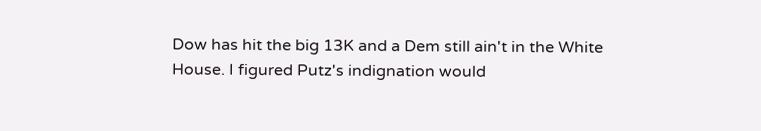Dow has hit the big 13K and a Dem still ain't in the White House. I figured Putz's indignation would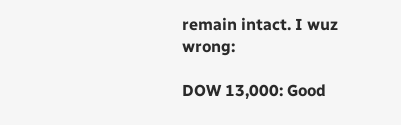remain intact. I wuz wrong:

DOW 13,000: Good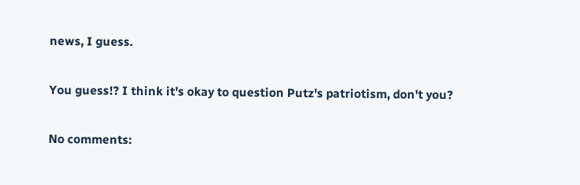news, I guess.

You guess!? I think it's okay to question Putz's patriotism, don't you?

No comments: